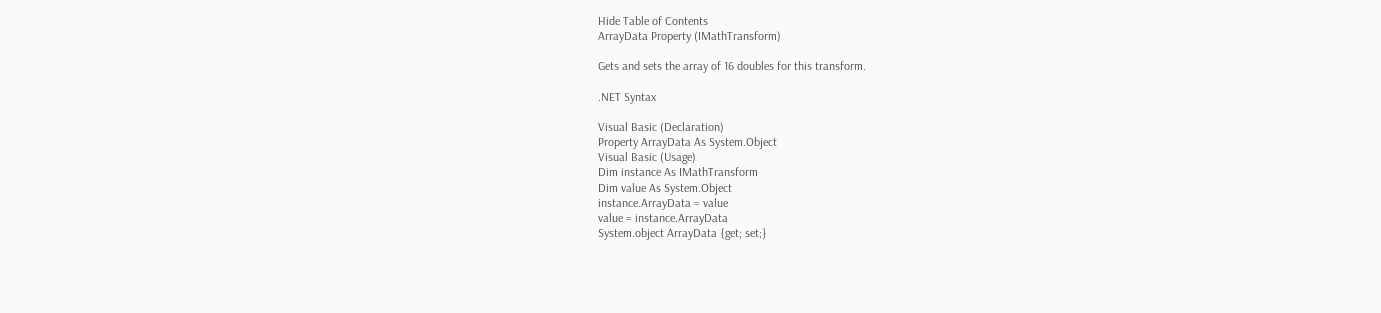Hide Table of Contents
ArrayData Property (IMathTransform)

Gets and sets the array of 16 doubles for this transform.

.NET Syntax

Visual Basic (Declaration)
Property ArrayData As System.Object
Visual Basic (Usage)
Dim instance As IMathTransform
Dim value As System.Object
instance.ArrayData = value
value = instance.ArrayData
System.object ArrayData {get; set;}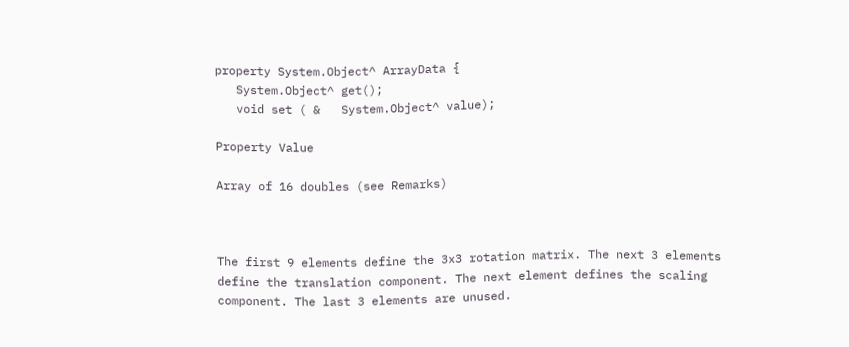property System.Object^ ArrayData {
   System.Object^ get();
   void set ( &   System.Object^ value);

Property Value

Array of 16 doubles (see Remarks)



The first 9 elements define the 3x3 rotation matrix. The next 3 elements define the translation component. The next element defines the scaling component. The last 3 elements are unused.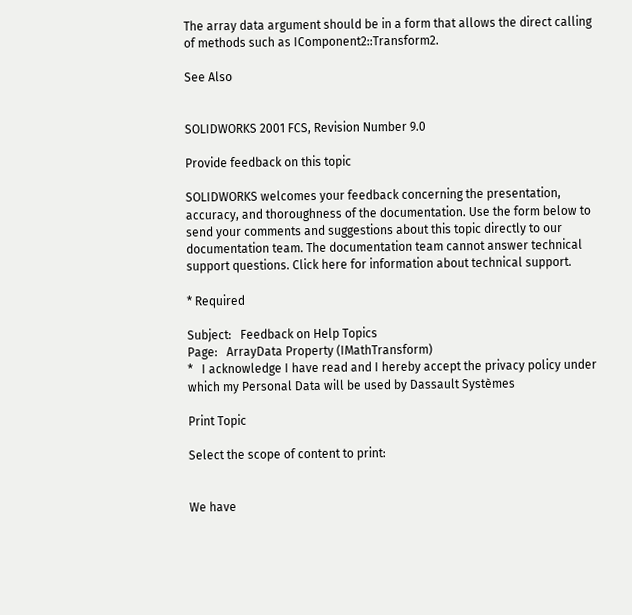The array data argument should be in a form that allows the direct calling of methods such as IComponent2::Transform2.

See Also


SOLIDWORKS 2001 FCS, Revision Number 9.0

Provide feedback on this topic

SOLIDWORKS welcomes your feedback concerning the presentation, accuracy, and thoroughness of the documentation. Use the form below to send your comments and suggestions about this topic directly to our documentation team. The documentation team cannot answer technical support questions. Click here for information about technical support.

* Required

Subject:   Feedback on Help Topics
Page:   ArrayData Property (IMathTransform)
*   I acknowledge I have read and I hereby accept the privacy policy under which my Personal Data will be used by Dassault Systèmes

Print Topic

Select the scope of content to print:


We have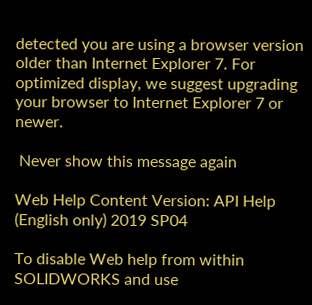detected you are using a browser version older than Internet Explorer 7. For optimized display, we suggest upgrading your browser to Internet Explorer 7 or newer.

 Never show this message again

Web Help Content Version: API Help (English only) 2019 SP04

To disable Web help from within SOLIDWORKS and use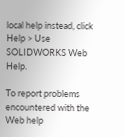local help instead, click Help > Use SOLIDWORKS Web Help.

To report problems encountered with the Web help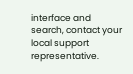interface and search, contact your local support representative.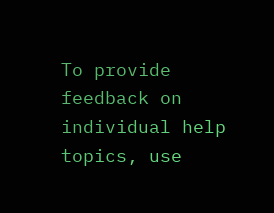To provide feedback on individual help topics, use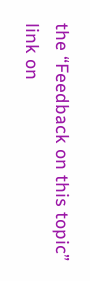the “Feedback on this topic” link on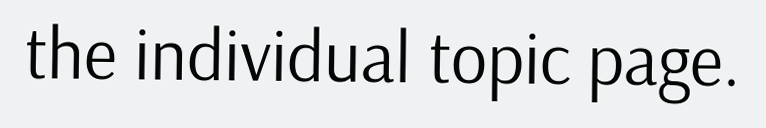the individual topic page.